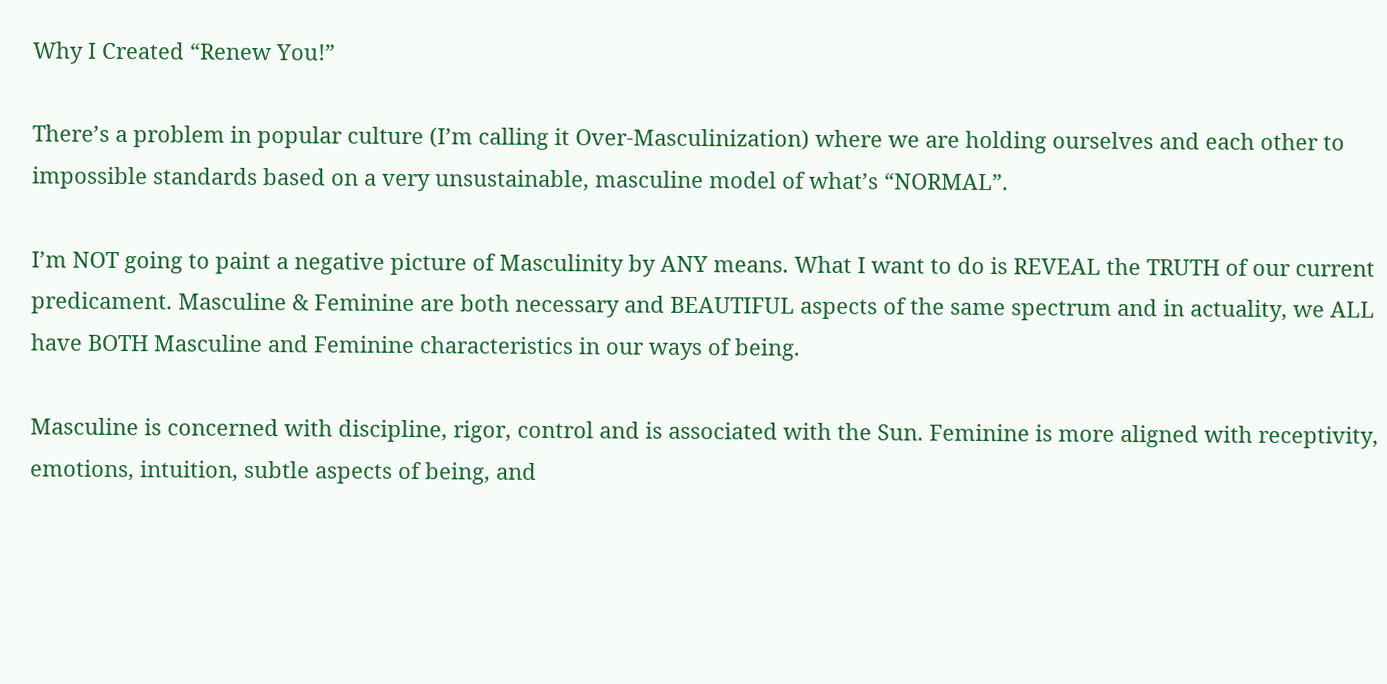Why I Created “Renew You!”

There’s a problem in popular culture (I’m calling it Over-Masculinization) where we are holding ourselves and each other to impossible standards based on a very unsustainable, masculine model of what’s “NORMAL”.

I’m NOT going to paint a negative picture of Masculinity by ANY means. What I want to do is REVEAL the TRUTH of our current predicament. Masculine & Feminine are both necessary and BEAUTIFUL aspects of the same spectrum and in actuality, we ALL have BOTH Masculine and Feminine characteristics in our ways of being.

Masculine is concerned with discipline, rigor, control and is associated with the Sun. Feminine is more aligned with receptivity, emotions, intuition, subtle aspects of being, and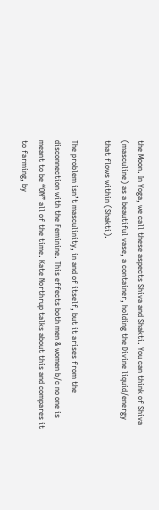the Moon. In Yoga, we call these aspects Shiva and Shakti. You can think of Shiva (masculine) as a beautiful vase, a container, holding the Divine liquid/energy that flows within (Shakti).

The problem isn’t masculinity, in and of itself, but it arises from the disconnection with the Feminine. This effects both men & women b/c no one is meant to be “ON” all of the time. Kate Northrup talks about this and compares it to farming, by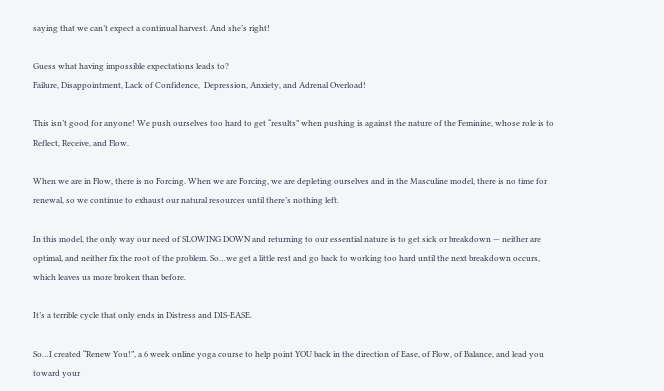saying that we can’t expect a continual harvest. And she’s right!

Guess what having impossible expectations leads to?
Failure, Disappointment, Lack of Confidence,  Depression, Anxiety, and Adrenal Overload!

This isn’t good for anyone! We push ourselves too hard to get “results” when pushing is against the nature of the Feminine, whose role is to Reflect, Receive, and Flow.

When we are in Flow, there is no Forcing. When we are Forcing, we are depleting ourselves and in the Masculine model, there is no time for renewal, so we continue to exhaust our natural resources until there’s nothing left.

In this model, the only way our need of SLOWING DOWN and returning to our essential nature is to get sick or breakdown — neither are optimal, and neither fix the root of the problem. So…we get a little rest and go back to working too hard until the next breakdown occurs, which leaves us more broken than before.

It’s a terrible cycle that only ends in Distress and DIS-EASE.

So…I created “Renew You!”, a 6 week online yoga course to help point YOU back in the direction of Ease, of Flow, of Balance, and lead you toward your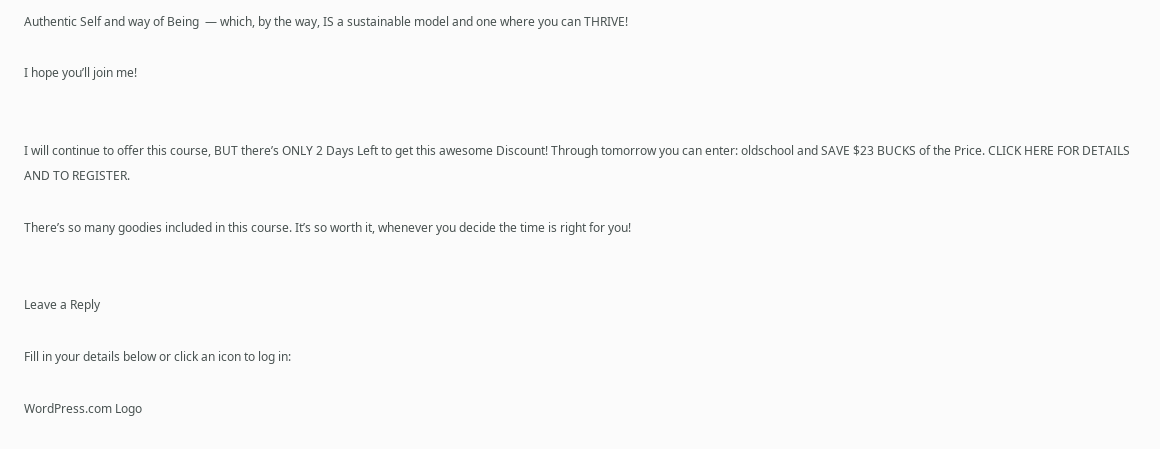Authentic Self and way of Being  — which, by the way, IS a sustainable model and one where you can THRIVE!

I hope you’ll join me!


I will continue to offer this course, BUT there’s ONLY 2 Days Left to get this awesome Discount! Through tomorrow you can enter: oldschool and SAVE $23 BUCKS of the Price. CLICK HERE FOR DETAILS AND TO REGISTER.

There’s so many goodies included in this course. It’s so worth it, whenever you decide the time is right for you!


Leave a Reply

Fill in your details below or click an icon to log in:

WordPress.com Logo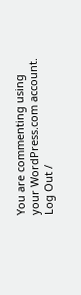You are commenting using your WordPress.com account. Log Out /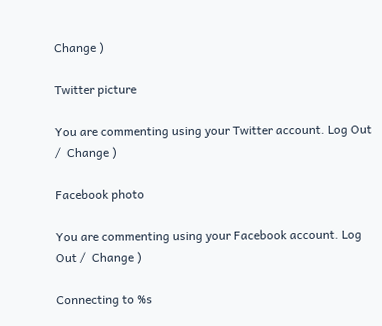Change )

Twitter picture

You are commenting using your Twitter account. Log Out /  Change )

Facebook photo

You are commenting using your Facebook account. Log Out /  Change )

Connecting to %s